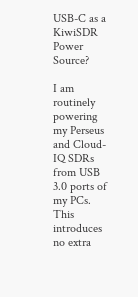USB-C as a KiwiSDR Power Source?

I am routinely powering my Perseus and Cloud-IQ SDRs from USB 3.0 ports of my PCs. This introduces no extra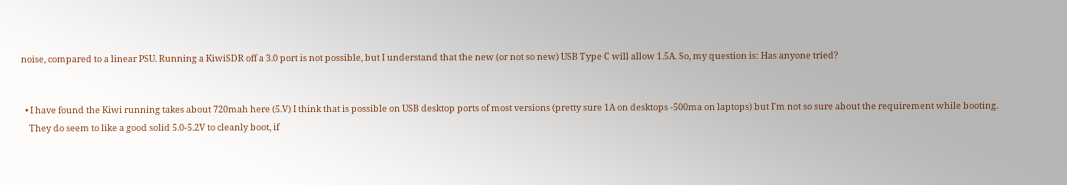noise, compared to a linear PSU. Running a KiwiSDR off a 3.0 port is not possible, but I understand that the new (or not so new) USB Type C will allow 1.5A. So, my question is: Has anyone tried?


  • I have found the Kiwi running takes about 720mah here (5.V) I think that is possible on USB desktop ports of most versions (pretty sure 1A on desktops -500ma on laptops) but I'm not so sure about the requirement while booting.
    They do seem to like a good solid 5.0-5.2V to cleanly boot, if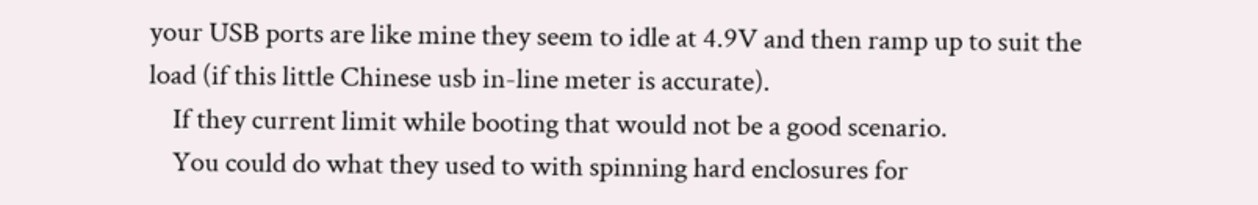your USB ports are like mine they seem to idle at 4.9V and then ramp up to suit the load (if this little Chinese usb in-line meter is accurate).
    If they current limit while booting that would not be a good scenario.
    You could do what they used to with spinning hard enclosures for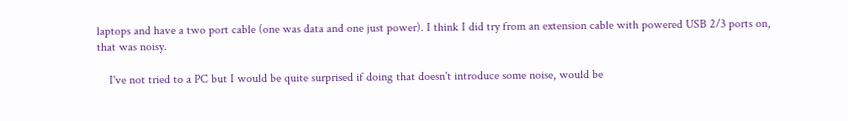laptops and have a two port cable (one was data and one just power). I think I did try from an extension cable with powered USB 2/3 ports on, that was noisy.

    I've not tried to a PC but I would be quite surprised if doing that doesn't introduce some noise, would be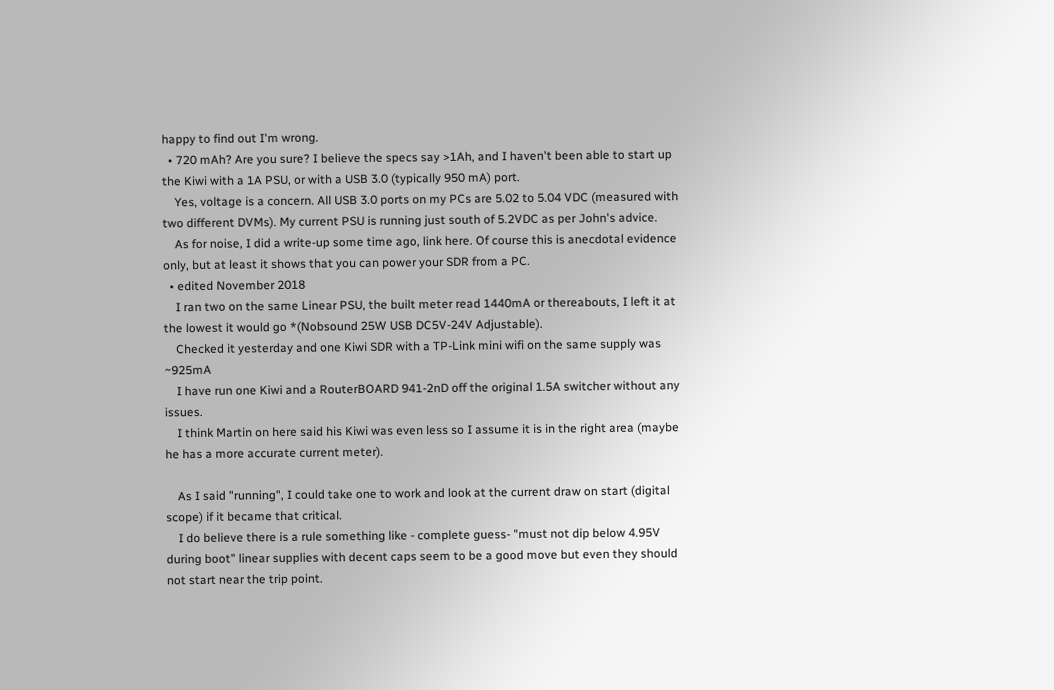happy to find out I'm wrong.
  • 720 mAh? Are you sure? I believe the specs say >1Ah, and I haven't been able to start up the Kiwi with a 1A PSU, or with a USB 3.0 (typically 950 mA) port.
    Yes, voltage is a concern. All USB 3.0 ports on my PCs are 5.02 to 5.04 VDC (measured with two different DVMs). My current PSU is running just south of 5.2VDC as per John's advice.
    As for noise, I did a write-up some time ago, link here. Of course this is anecdotal evidence only, but at least it shows that you can power your SDR from a PC.
  • edited November 2018
    I ran two on the same Linear PSU, the built meter read 1440mA or thereabouts, I left it at the lowest it would go *(Nobsound 25W USB DC5V-24V Adjustable).
    Checked it yesterday and one Kiwi SDR with a TP-Link mini wifi on the same supply was ~925mA
    I have run one Kiwi and a RouterBOARD 941-2nD off the original 1.5A switcher without any issues.
    I think Martin on here said his Kiwi was even less so I assume it is in the right area (maybe he has a more accurate current meter).

    As I said "running", I could take one to work and look at the current draw on start (digital scope) if it became that critical.
    I do believe there is a rule something like - complete guess- "must not dip below 4.95V during boot" linear supplies with decent caps seem to be a good move but even they should not start near the trip point.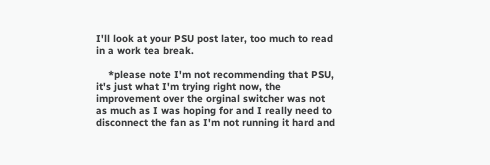I'll look at your PSU post later, too much to read in a work tea break.

    *please note I'm not recommending that PSU, it's just what I'm trying right now, the improvement over the orginal switcher was not as much as I was hoping for and I really need to disconnect the fan as I'm not running it hard and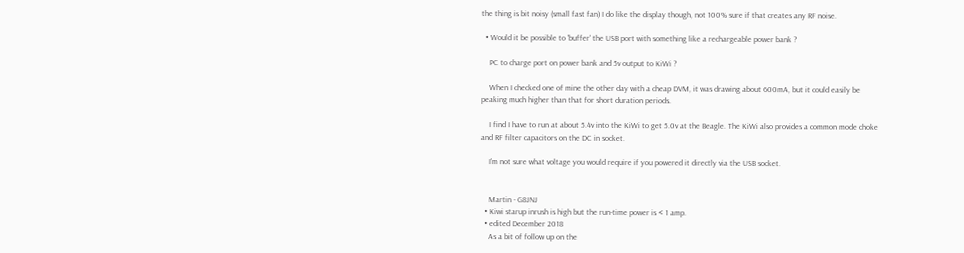the thing is bit noisy (small fast fan) I do like the display though, not 100% sure if that creates any RF noise.

  • Would it be possible to 'buffer' the USB port with something like a rechargeable power bank ?

    PC to charge port on power bank and 5v output to KiWi ?

    When I checked one of mine the other day with a cheap DVM, it was drawing about 600mA, but it could easily be peaking much higher than that for short duration periods.

    I find I have to run at about 5.4v into the KiWi to get 5.0v at the Beagle. The KiWi also provides a common mode choke and RF filter capacitors on the DC in socket.

    I'm not sure what voltage you would require if you powered it directly via the USB socket.


    Martin - G8JNJ
  • Kiwi starup inrush is high but the run-time power is < 1 amp.
  • edited December 2018
    As a bit of follow up on the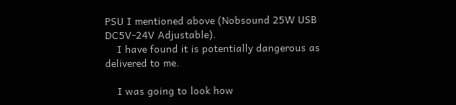PSU I mentioned above (Nobsound 25W USB DC5V-24V Adjustable).
    I have found it is potentially dangerous as delivered to me.

    I was going to look how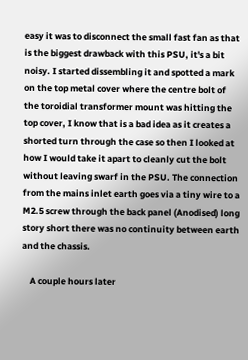easy it was to disconnect the small fast fan as that is the biggest drawback with this PSU, it's a bit noisy. I started dissembling it and spotted a mark on the top metal cover where the centre bolt of the toroidial transformer mount was hitting the top cover, I know that is a bad idea as it creates a shorted turn through the case so then I looked at how I would take it apart to cleanly cut the bolt without leaving swarf in the PSU. The connection from the mains inlet earth goes via a tiny wire to a M2.5 screw through the back panel (Anodised) long story short there was no continuity between earth and the chassis.

    A couple hours later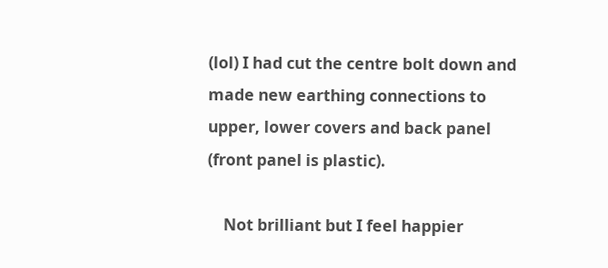(lol) I had cut the centre bolt down and made new earthing connections to upper, lower covers and back panel (front panel is plastic).

    Not brilliant but I feel happier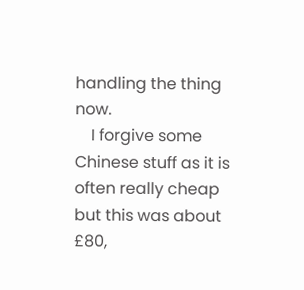handling the thing now.
    I forgive some Chinese stuff as it is often really cheap but this was about £80,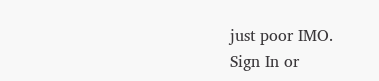just poor IMO.
Sign In or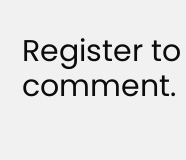Register to comment.